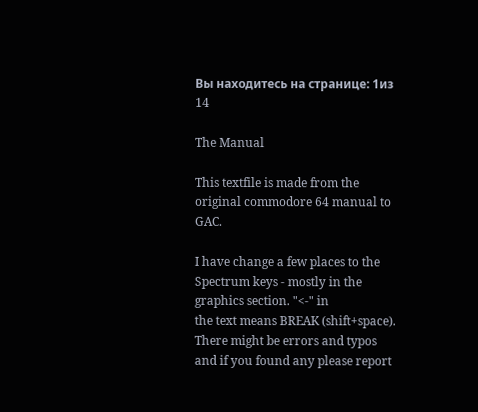Вы находитесь на странице: 1из 14

The Manual

This textfile is made from the original commodore 64 manual to GAC.

I have change a few places to the Spectrum keys - mostly in the graphics section. "<-" in
the text means BREAK (shift+space).
There might be errors and typos and if you found any please report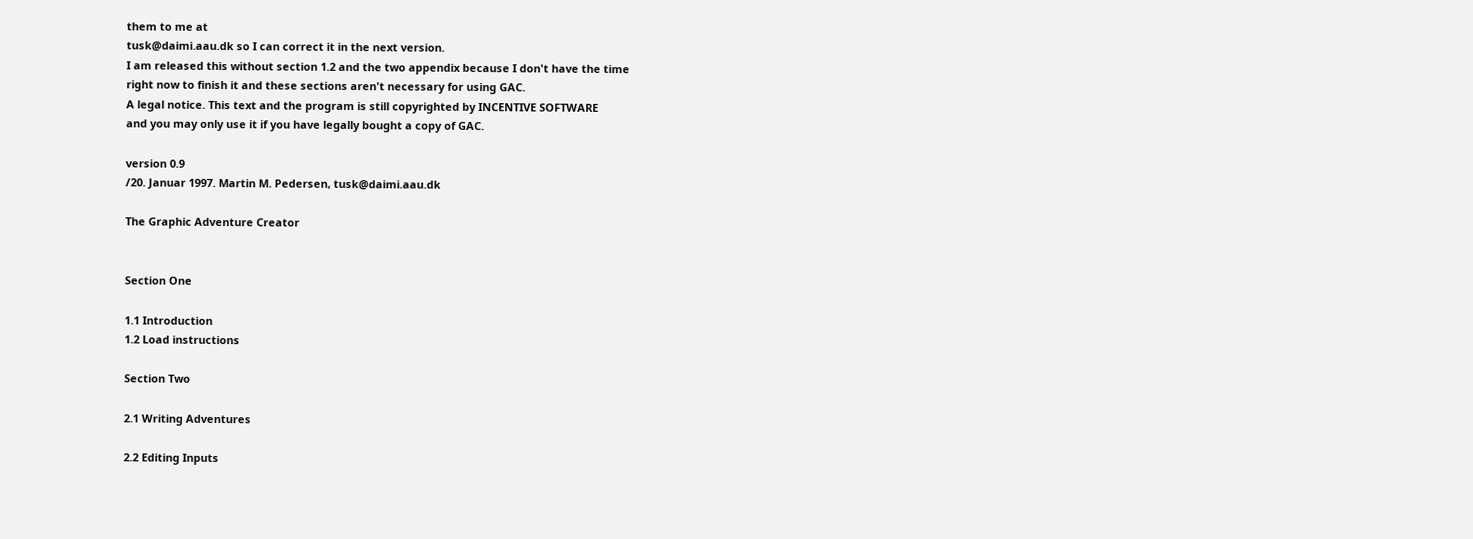them to me at
tusk@daimi.aau.dk so I can correct it in the next version.
I am released this without section 1.2 and the two appendix because I don't have the time
right now to finish it and these sections aren't necessary for using GAC.
A legal notice. This text and the program is still copyrighted by INCENTIVE SOFTWARE
and you may only use it if you have legally bought a copy of GAC.

version 0.9
/20. Januar 1997. Martin M. Pedersen, tusk@daimi.aau.dk

The Graphic Adventure Creator


Section One

1.1 Introduction
1.2 Load instructions

Section Two

2.1 Writing Adventures

2.2 Editing Inputs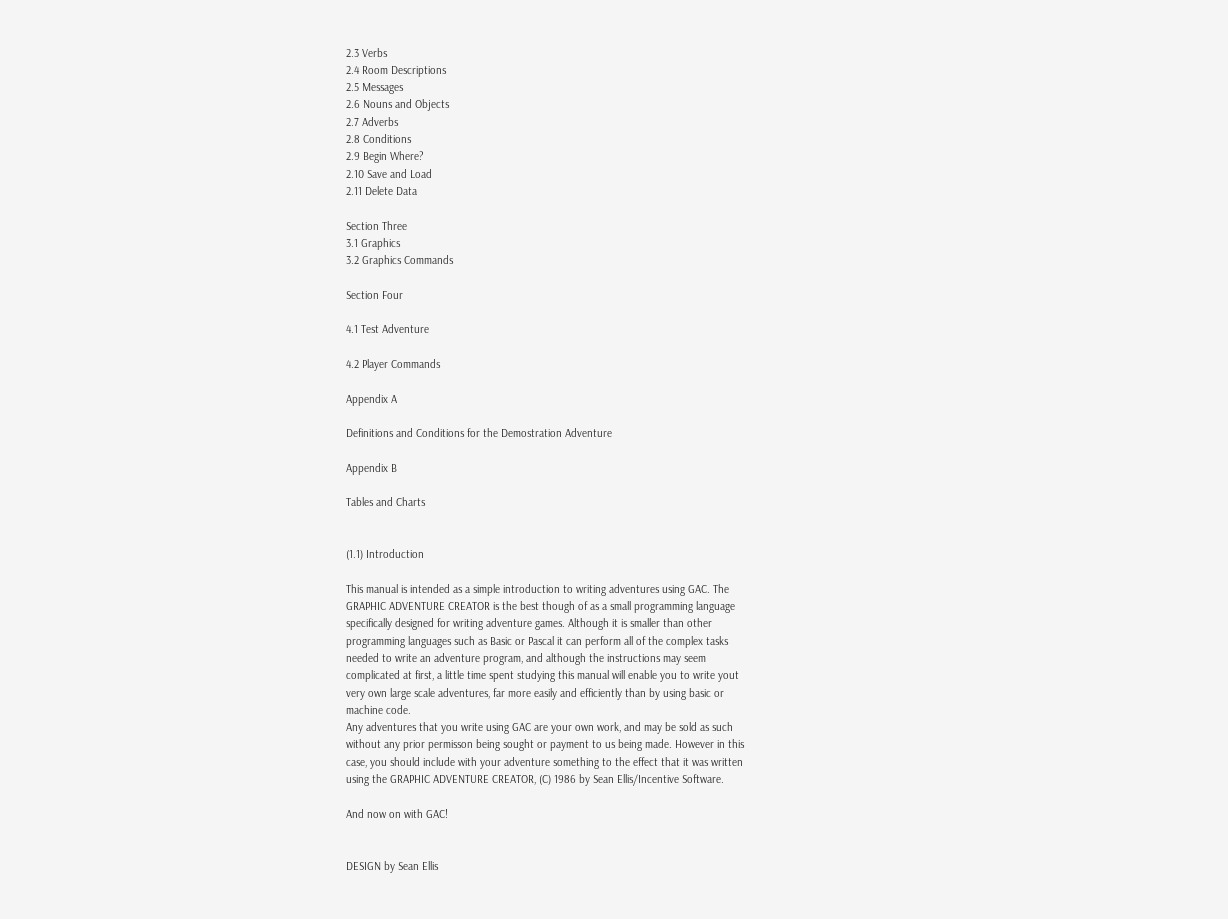2.3 Verbs
2.4 Room Descriptions
2.5 Messages
2.6 Nouns and Objects
2.7 Adverbs
2.8 Conditions
2.9 Begin Where?
2.10 Save and Load
2.11 Delete Data

Section Three
3.1 Graphics
3.2 Graphics Commands

Section Four

4.1 Test Adventure

4.2 Player Commands

Appendix A

Definitions and Conditions for the Demostration Adventure

Appendix B

Tables and Charts


(1.1) Introduction

This manual is intended as a simple introduction to writing adventures using GAC. The
GRAPHIC ADVENTURE CREATOR is the best though of as a small programming language
specifically designed for writing adventure games. Although it is smaller than other
programming languages such as Basic or Pascal it can perform all of the complex tasks
needed to write an adventure program, and although the instructions may seem
complicated at first, a little time spent studying this manual will enable you to write yout
very own large scale adventures, far more easily and efficiently than by using basic or
machine code.
Any adventures that you write using GAC are your own work, and may be sold as such
without any prior permisson being sought or payment to us being made. However in this
case, you should include with your adventure something to the effect that it was written
using the GRAPHIC ADVENTURE CREATOR, (C) 1986 by Sean Ellis/Incentive Software.

And now on with GAC!


DESIGN by Sean Ellis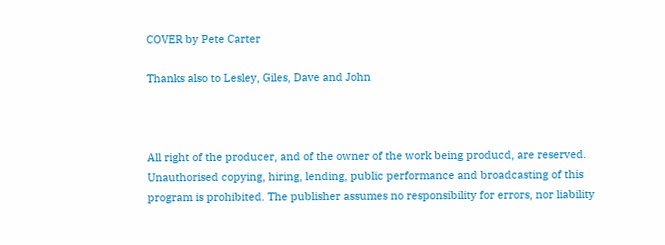COVER by Pete Carter

Thanks also to Lesley, Giles, Dave and John



All right of the producer, and of the owner of the work being producd, are reserved.
Unauthorised copying, hiring, lending, public performance and broadcasting of this
program is prohibited. The publisher assumes no responsibility for errors, nor liability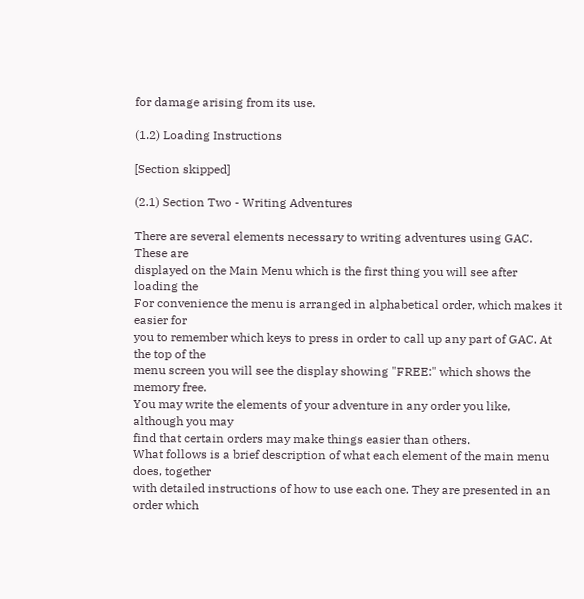for damage arising from its use.

(1.2) Loading Instructions

[Section skipped]

(2.1) Section Two - Writing Adventures

There are several elements necessary to writing adventures using GAC. These are
displayed on the Main Menu which is the first thing you will see after loading the
For convenience the menu is arranged in alphabetical order, which makes it easier for
you to remember which keys to press in order to call up any part of GAC. At the top of the
menu screen you will see the display showing "FREE:" which shows the memory free.
You may write the elements of your adventure in any order you like, although you may
find that certain orders may make things easier than others.
What follows is a brief description of what each element of the main menu does, together
with detailed instructions of how to use each one. They are presented in an order which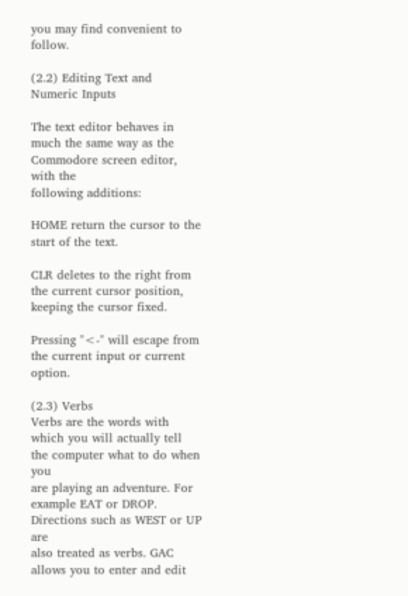you may find convenient to follow.

(2.2) Editing Text and Numeric Inputs

The text editor behaves in much the same way as the Commodore screen editor, with the
following additions:

HOME return the cursor to the start of the text.

CLR deletes to the right from the current cursor position, keeping the cursor fixed.

Pressing "<-" will escape from the current input or current option.

(2.3) Verbs
Verbs are the words with which you will actually tell the computer what to do when you
are playing an adventure. For example EAT or DROP. Directions such as WEST or UP are
also treated as verbs. GAC allows you to enter and edit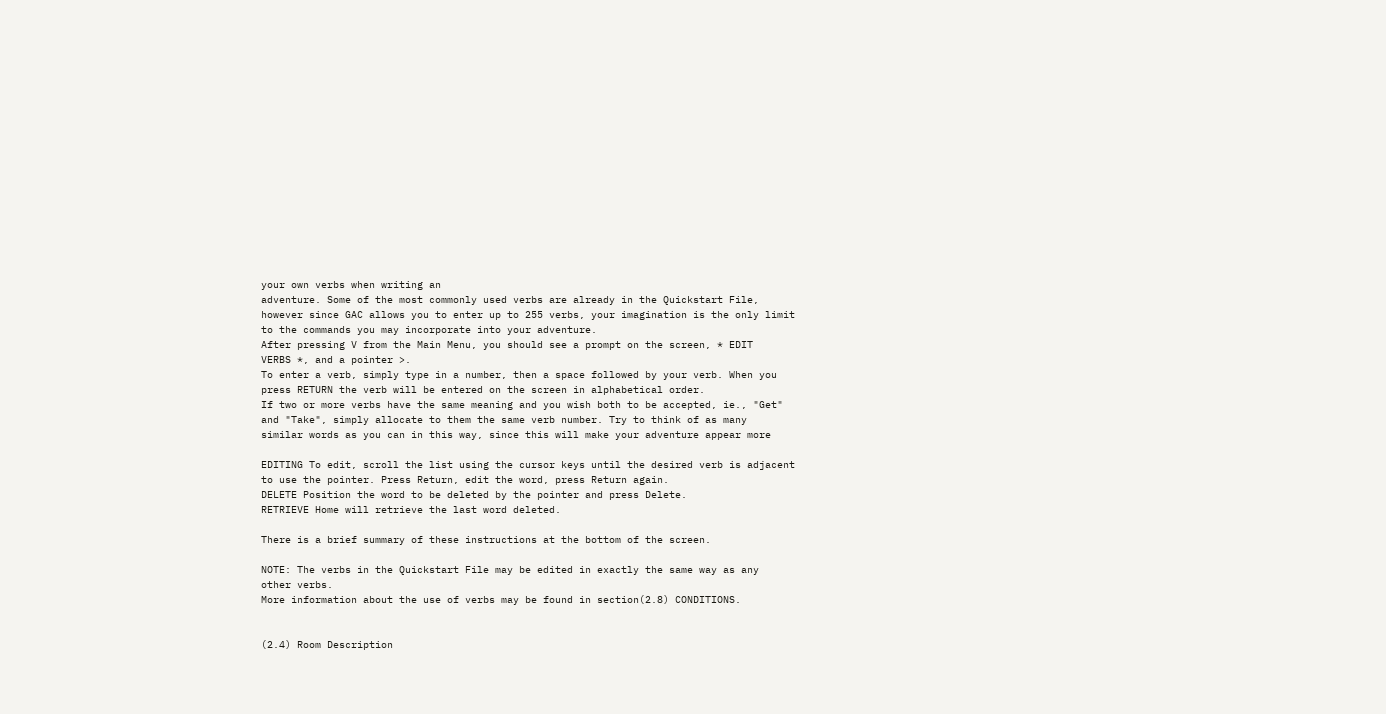your own verbs when writing an
adventure. Some of the most commonly used verbs are already in the Quickstart File,
however since GAC allows you to enter up to 255 verbs, your imagination is the only limit
to the commands you may incorporate into your adventure.
After pressing V from the Main Menu, you should see a prompt on the screen, * EDIT
VERBS *, and a pointer >.
To enter a verb, simply type in a number, then a space followed by your verb. When you
press RETURN the verb will be entered on the screen in alphabetical order.
If two or more verbs have the same meaning and you wish both to be accepted, ie., "Get"
and "Take", simply allocate to them the same verb number. Try to think of as many
similar words as you can in this way, since this will make your adventure appear more

EDITING To edit, scroll the list using the cursor keys until the desired verb is adjacent
to use the pointer. Press Return, edit the word, press Return again.
DELETE Position the word to be deleted by the pointer and press Delete.
RETRIEVE Home will retrieve the last word deleted.

There is a brief summary of these instructions at the bottom of the screen.

NOTE: The verbs in the Quickstart File may be edited in exactly the same way as any
other verbs.
More information about the use of verbs may be found in section(2.8) CONDITIONS.


(2.4) Room Description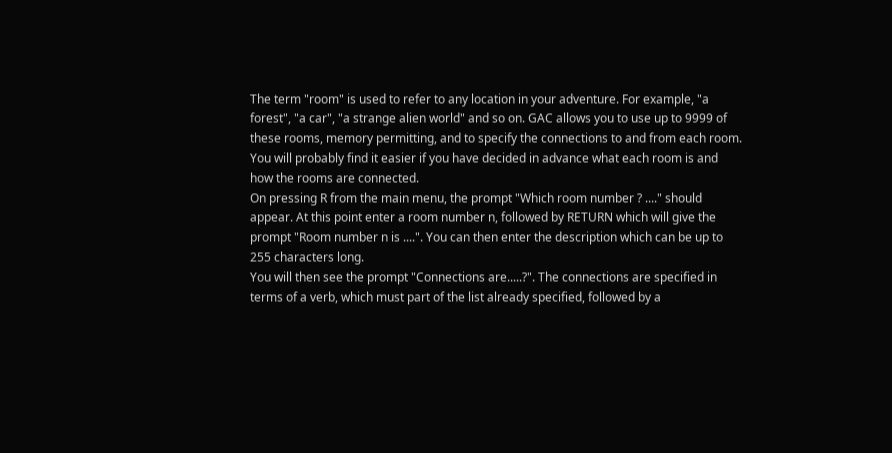The term "room" is used to refer to any location in your adventure. For example, "a
forest", "a car", "a strange alien world" and so on. GAC allows you to use up to 9999 of
these rooms, memory permitting, and to specify the connections to and from each room.
You will probably find it easier if you have decided in advance what each room is and
how the rooms are connected.
On pressing R from the main menu, the prompt "Which room number ? ...." should
appear. At this point enter a room number n, followed by RETURN which will give the
prompt "Room number n is ....". You can then enter the description which can be up to
255 characters long.
You will then see the prompt "Connections are.....?". The connections are specified in
terms of a verb, which must part of the list already specified, followed by a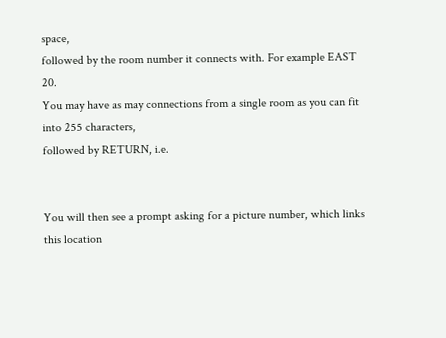space,
followed by the room number it connects with. For example EAST 20.
You may have as may connections from a single room as you can fit into 255 characters,
followed by RETURN, i.e.


You will then see a prompt asking for a picture number, which links this location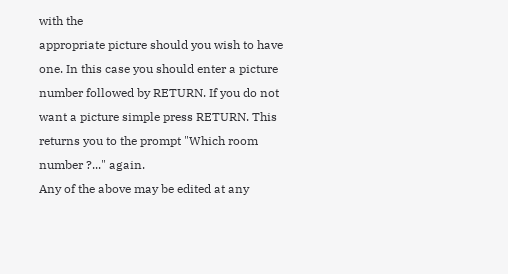with the
appropriate picture should you wish to have one. In this case you should enter a picture
number followed by RETURN. If you do not want a picture simple press RETURN. This
returns you to the prompt "Which room number ?..." again.
Any of the above may be edited at any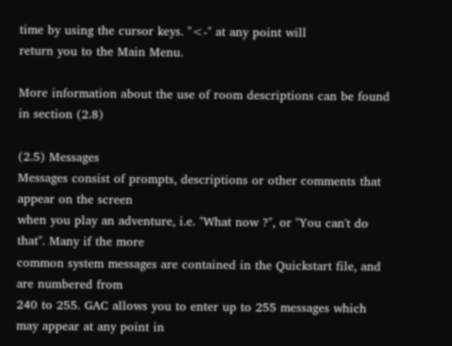time by using the cursor keys. "<-" at any point will
return you to the Main Menu.

More information about the use of room descriptions can be found in section (2.8)

(2.5) Messages
Messages consist of prompts, descriptions or other comments that appear on the screen
when you play an adventure, i.e. "What now ?", or "You can't do that". Many if the more
common system messages are contained in the Quickstart file, and are numbered from
240 to 255. GAC allows you to enter up to 255 messages which may appear at any point in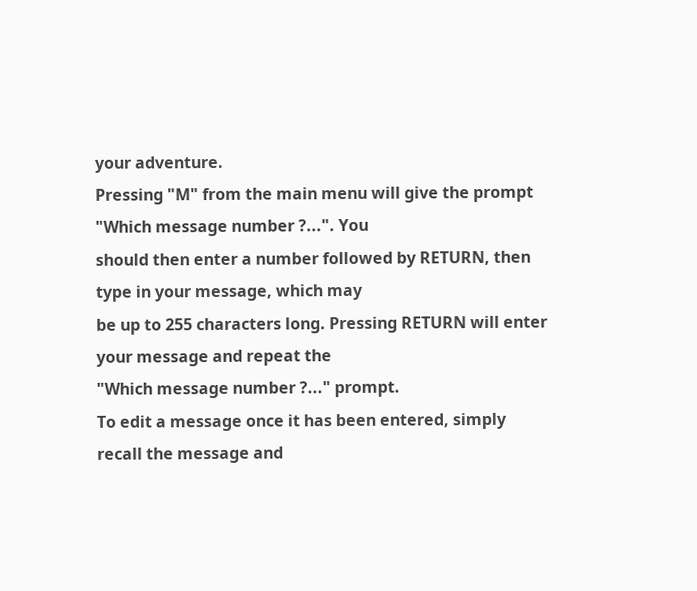your adventure.
Pressing "M" from the main menu will give the prompt "Which message number ?...". You
should then enter a number followed by RETURN, then type in your message, which may
be up to 255 characters long. Pressing RETURN will enter your message and repeat the
"Which message number ?..." prompt.
To edit a message once it has been entered, simply recall the message and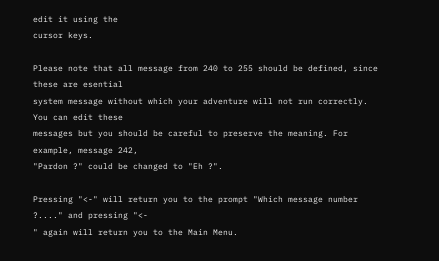edit it using the
cursor keys.

Please note that all message from 240 to 255 should be defined, since these are esential
system message without which your adventure will not run correctly. You can edit these
messages but you should be careful to preserve the meaning. For example, message 242,
"Pardon ?" could be changed to "Eh ?".

Pressing "<-" will return you to the prompt "Which message number ?...." and pressing "<-
" again will return you to the Main Menu.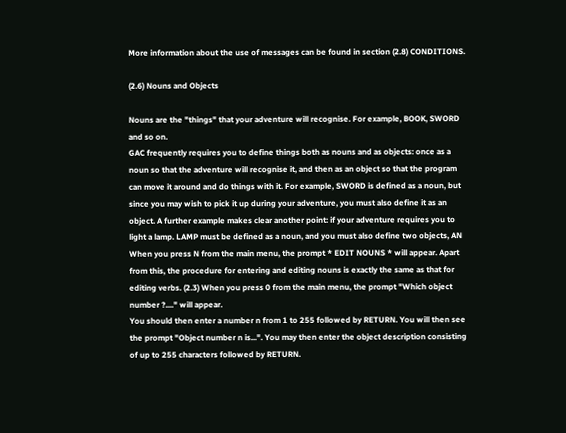More information about the use of messages can be found in section (2.8) CONDITIONS.

(2.6) Nouns and Objects

Nouns are the "things" that your adventure will recognise. For example, BOOK, SWORD
and so on.
GAC frequently requires you to define things both as nouns and as objects: once as a
noun so that the adventure will recognise it, and then as an object so that the program
can move it around and do things with it. For example, SWORD is defined as a noun, but
since you may wish to pick it up during your adventure, you must also define it as an
object. A further example makes clear another point: if your adventure requires you to
light a lamp. LAMP must be defined as a noun, and you must also define two objects, AN
When you press N from the main menu, the prompt * EDIT NOUNS * will appear. Apart
from this, the procedure for entering and editing nouns is exactly the same as that for
editing verbs. (2.3) When you press 0 from the main menu, the prompt "Which object
number ?...." will appear.
You should then enter a number n from 1 to 255 followed by RETURN. You will then see
the prompt "Object number n is...". You may then enter the object description consisting
of up to 255 characters followed by RETURN.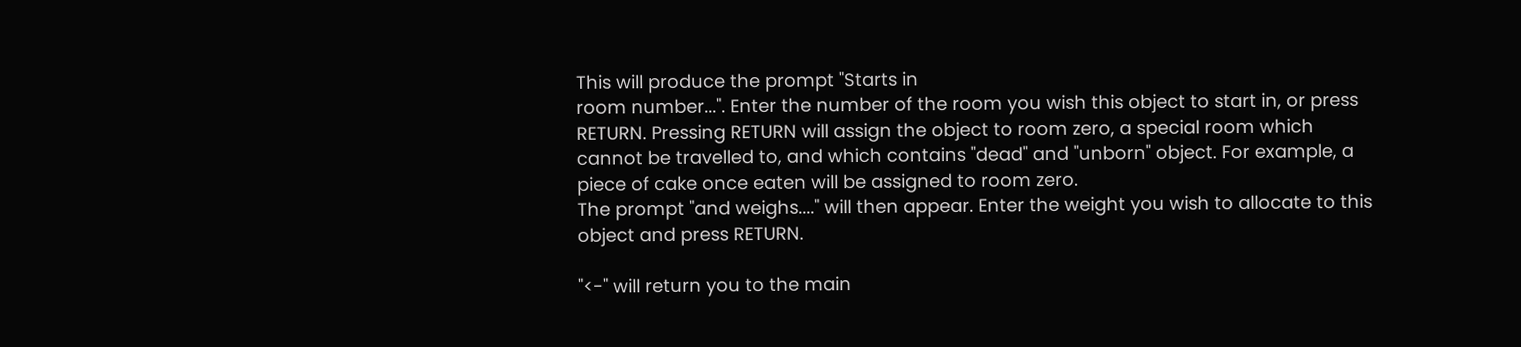This will produce the prompt "Starts in
room number...". Enter the number of the room you wish this object to start in, or press
RETURN. Pressing RETURN will assign the object to room zero, a special room which
cannot be travelled to, and which contains "dead" and "unborn" object. For example, a
piece of cake once eaten will be assigned to room zero.
The prompt "and weighs...." will then appear. Enter the weight you wish to allocate to this
object and press RETURN.

"<-" will return you to the main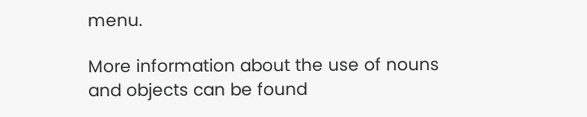menu.

More information about the use of nouns and objects can be found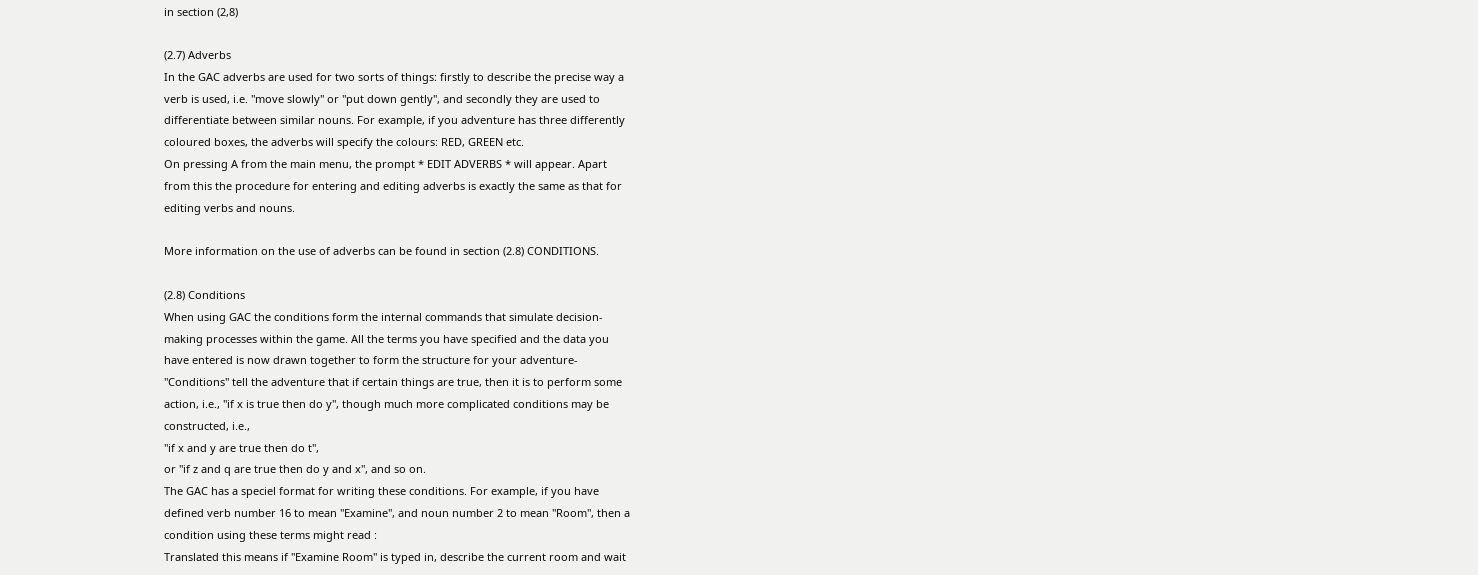in section (2,8)

(2.7) Adverbs
In the GAC adverbs are used for two sorts of things: firstly to describe the precise way a
verb is used, i.e. "move slowly" or "put down gently", and secondly they are used to
differentiate between similar nouns. For example, if you adventure has three differently
coloured boxes, the adverbs will specify the colours: RED, GREEN etc.
On pressing A from the main menu, the prompt * EDIT ADVERBS * will appear. Apart
from this the procedure for entering and editing adverbs is exactly the same as that for
editing verbs and nouns.

More information on the use of adverbs can be found in section (2.8) CONDITIONS.

(2.8) Conditions
When using GAC the conditions form the internal commands that simulate decision-
making processes within the game. All the terms you have specified and the data you
have entered is now drawn together to form the structure for your adventure-
"Conditions" tell the adventure that if certain things are true, then it is to perform some
action, i.e., "if x is true then do y", though much more complicated conditions may be
constructed, i.e.,
"if x and y are true then do t",
or "if z and q are true then do y and x", and so on.
The GAC has a speciel format for writing these conditions. For example, if you have
defined verb number 16 to mean "Examine", and noun number 2 to mean "Room", then a
condition using these terms might read :
Translated this means if "Examine Room" is typed in, describe the current room and wait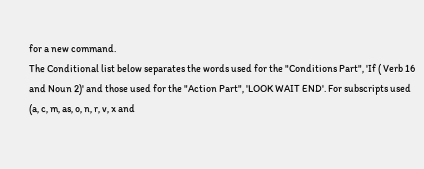for a new command.
The Conditional list below separates the words used for the "Conditions Part", 'If ( Verb 16
and Noun 2)' and those used for the "Action Part", 'LOOK WAIT END'. For subscripts used
(a, c, m, as, o, n, r, v, x and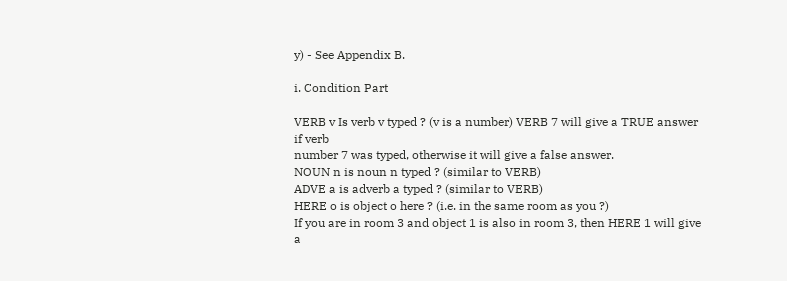y) - See Appendix B.

i. Condition Part

VERB v Is verb v typed ? (v is a number) VERB 7 will give a TRUE answer if verb
number 7 was typed, otherwise it will give a false answer.
NOUN n is noun n typed ? (similar to VERB)
ADVE a is adverb a typed ? (similar to VERB)
HERE o is object o here ? (i.e. in the same room as you ?)
If you are in room 3 and object 1 is also in room 3, then HERE 1 will give a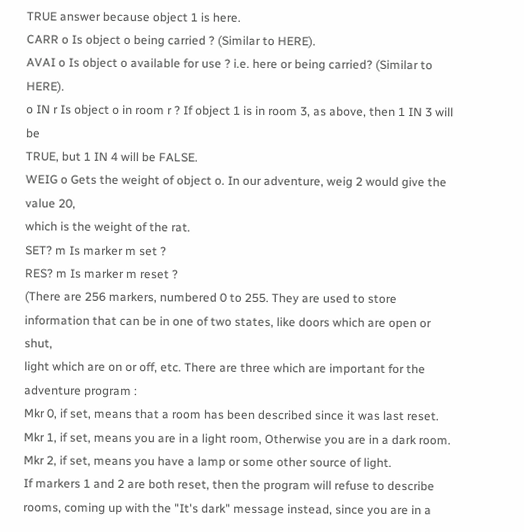TRUE answer because object 1 is here.
CARR o Is object o being carried ? (Similar to HERE).
AVAI o Is object o available for use ? i.e. here or being carried? (Similar to HERE).
o IN r Is object o in room r ? If object 1 is in room 3, as above, then 1 IN 3 will be
TRUE, but 1 IN 4 will be FALSE.
WEIG o Gets the weight of object o. In our adventure, weig 2 would give the value 20,
which is the weight of the rat.
SET? m Is marker m set ?
RES? m Is marker m reset ?
(There are 256 markers, numbered 0 to 255. They are used to store
information that can be in one of two states, like doors which are open or shut,
light which are on or off, etc. There are three which are important for the
adventure program :
Mkr 0, if set, means that a room has been described since it was last reset.
Mkr 1, if set, means you are in a light room, Otherwise you are in a dark room.
Mkr 2, if set, means you have a lamp or some other source of light.
If markers 1 and 2 are both reset, then the program will refuse to describe
rooms, coming up with the "It's dark" message instead, since you are in a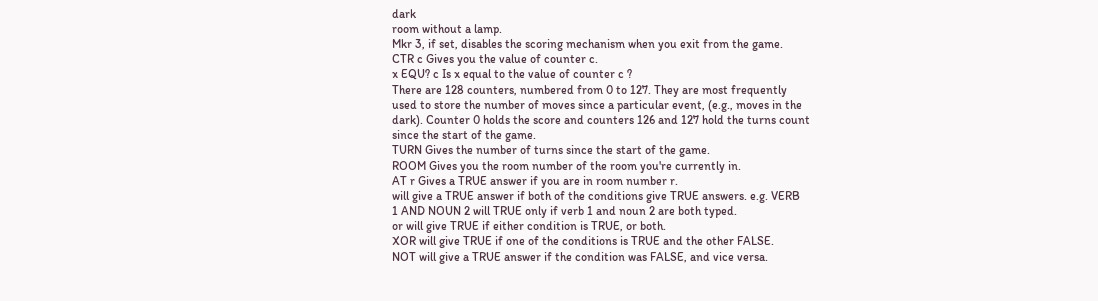dark
room without a lamp.
Mkr 3, if set, disables the scoring mechanism when you exit from the game.
CTR c Gives you the value of counter c.
x EQU? c Is x equal to the value of counter c ?
There are 128 counters, numbered from 0 to 127. They are most frequently
used to store the number of moves since a particular event, (e.g., moves in the
dark). Counter 0 holds the score and counters 126 and 127 hold the turns count
since the start of the game.
TURN Gives the number of turns since the start of the game.
ROOM Gives you the room number of the room you're currently in.
AT r Gives a TRUE answer if you are in room number r.
will give a TRUE answer if both of the conditions give TRUE answers. e.g. VERB
1 AND NOUN 2 will TRUE only if verb 1 and noun 2 are both typed.
or will give TRUE if either condition is TRUE, or both.
XOR will give TRUE if one of the conditions is TRUE and the other FALSE.
NOT will give a TRUE answer if the condition was FALSE, and vice versa.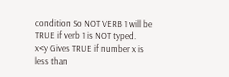condition So NOT VERB 1 will be TRUE if verb 1 is NOT typed.
x<y Gives TRUE if number x is less than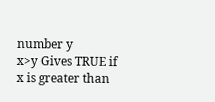number y
x>y Gives TRUE if x is greater than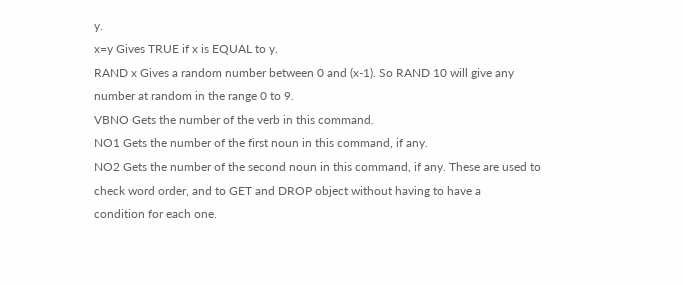y.
x=y Gives TRUE if x is EQUAL to y.
RAND x Gives a random number between 0 and (x-1). So RAND 10 will give any
number at random in the range 0 to 9.
VBNO Gets the number of the verb in this command.
NO1 Gets the number of the first noun in this command, if any.
NO2 Gets the number of the second noun in this command, if any. These are used to
check word order, and to GET and DROP object without having to have a
condition for each one.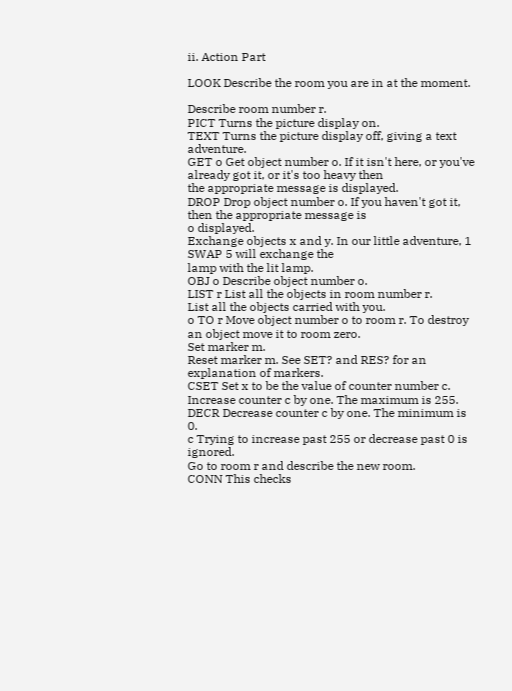ii. Action Part

LOOK Describe the room you are in at the moment.

Describe room number r.
PICT Turns the picture display on.
TEXT Turns the picture display off, giving a text adventure.
GET o Get object number o. If it isn't here, or you've already got it, or it's too heavy then
the appropriate message is displayed.
DROP Drop object number o. If you haven't got it, then the appropriate message is
o displayed.
Exchange objects x and y. In our little adventure, 1 SWAP 5 will exchange the
lamp with the lit lamp.
OBJ o Describe object number o.
LIST r List all the objects in room number r.
List all the objects carried with you.
o TO r Move object number o to room r. To destroy an object move it to room zero.
Set marker m.
Reset marker m. See SET? and RES? for an explanation of markers.
CSET Set x to be the value of counter number c.
Increase counter c by one. The maximum is 255.
DECR Decrease counter c by one. The minimum is 0.
c Trying to increase past 255 or decrease past 0 is ignored.
Go to room r and describe the new room.
CONN This checks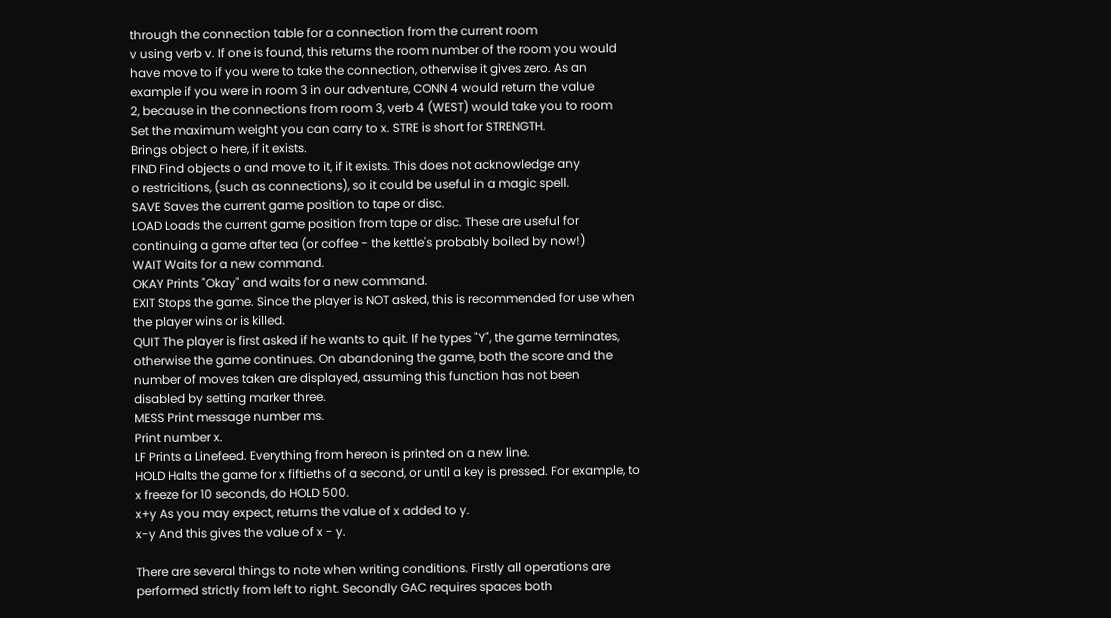through the connection table for a connection from the current room
v using verb v. If one is found, this returns the room number of the room you would
have move to if you were to take the connection, otherwise it gives zero. As an
example if you were in room 3 in our adventure, CONN 4 would return the value
2, because in the connections from room 3, verb 4 (WEST) would take you to room
Set the maximum weight you can carry to x. STRE is short for STRENGTH.
Brings object o here, if it exists.
FIND Find objects o and move to it, if it exists. This does not acknowledge any
o restricitions, (such as connections), so it could be useful in a magic spell.
SAVE Saves the current game position to tape or disc.
LOAD Loads the current game position from tape or disc. These are useful for
continuing a game after tea (or coffee - the kettle's probably boiled by now!)
WAIT Waits for a new command.
OKAY Prints "Okay" and waits for a new command.
EXIT Stops the game. Since the player is NOT asked, this is recommended for use when
the player wins or is killed.
QUIT The player is first asked if he wants to quit. If he types "Y", the game terminates,
otherwise the game continues. On abandoning the game, both the score and the
number of moves taken are displayed, assuming this function has not been
disabled by setting marker three.
MESS Print message number ms.
Print number x.
LF Prints a Linefeed. Everything from hereon is printed on a new line.
HOLD Halts the game for x fiftieths of a second, or until a key is pressed. For example, to
x freeze for 10 seconds, do HOLD 500.
x+y As you may expect, returns the value of x added to y.
x-y And this gives the value of x - y.

There are several things to note when writing conditions. Firstly all operations are
performed strictly from left to right. Secondly GAC requires spaces both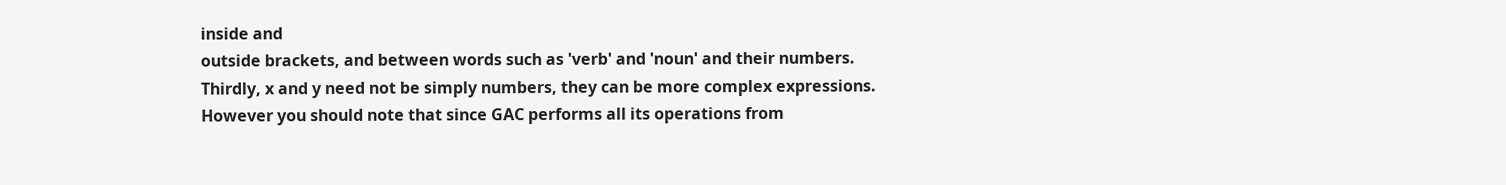inside and
outside brackets, and between words such as 'verb' and 'noun' and their numbers.
Thirdly, x and y need not be simply numbers, they can be more complex expressions.
However you should note that since GAC performs all its operations from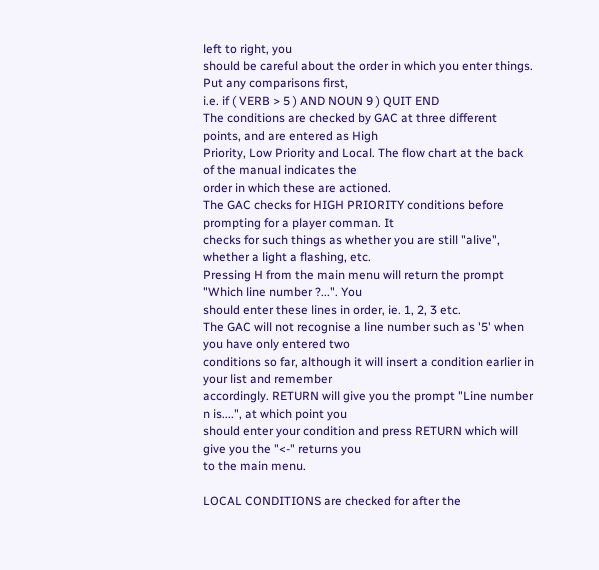left to right, you
should be careful about the order in which you enter things. Put any comparisons first,
i.e. if ( VERB > 5 ) AND NOUN 9 ) QUIT END
The conditions are checked by GAC at three different points, and are entered as High
Priority, Low Priority and Local. The flow chart at the back of the manual indicates the
order in which these are actioned.
The GAC checks for HIGH PRIORITY conditions before prompting for a player comman. It
checks for such things as whether you are still "alive", whether a light a flashing, etc.
Pressing H from the main menu will return the prompt "Which line number ?...". You
should enter these lines in order, ie. 1, 2, 3 etc.
The GAC will not recognise a line number such as '5' when you have only entered two
conditions so far, although it will insert a condition earlier in your list and remember
accordingly. RETURN will give you the prompt "Line number n is....", at which point you
should enter your condition and press RETURN which will give you the "<-" returns you
to the main menu.

LOCAL CONDITIONS are checked for after the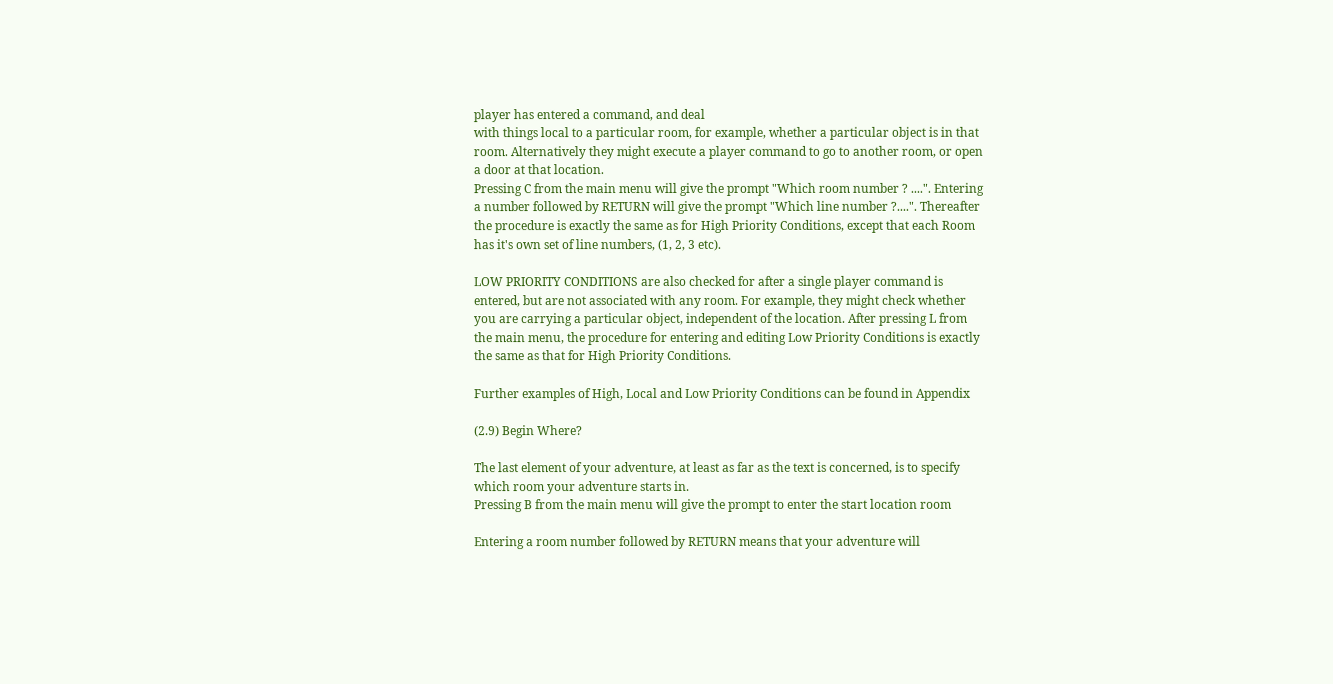player has entered a command, and deal
with things local to a particular room, for example, whether a particular object is in that
room. Alternatively they might execute a player command to go to another room, or open
a door at that location.
Pressing C from the main menu will give the prompt "Which room number ? ....". Entering
a number followed by RETURN will give the prompt "Which line number ?....". Thereafter
the procedure is exactly the same as for High Priority Conditions, except that each Room
has it's own set of line numbers, (1, 2, 3 etc).

LOW PRIORITY CONDITIONS are also checked for after a single player command is
entered, but are not associated with any room. For example, they might check whether
you are carrying a particular object, independent of the location. After pressing L from
the main menu, the procedure for entering and editing Low Priority Conditions is exactly
the same as that for High Priority Conditions.

Further examples of High, Local and Low Priority Conditions can be found in Appendix

(2.9) Begin Where?

The last element of your adventure, at least as far as the text is concerned, is to specify
which room your adventure starts in.
Pressing B from the main menu will give the prompt to enter the start location room

Entering a room number followed by RETURN means that your adventure will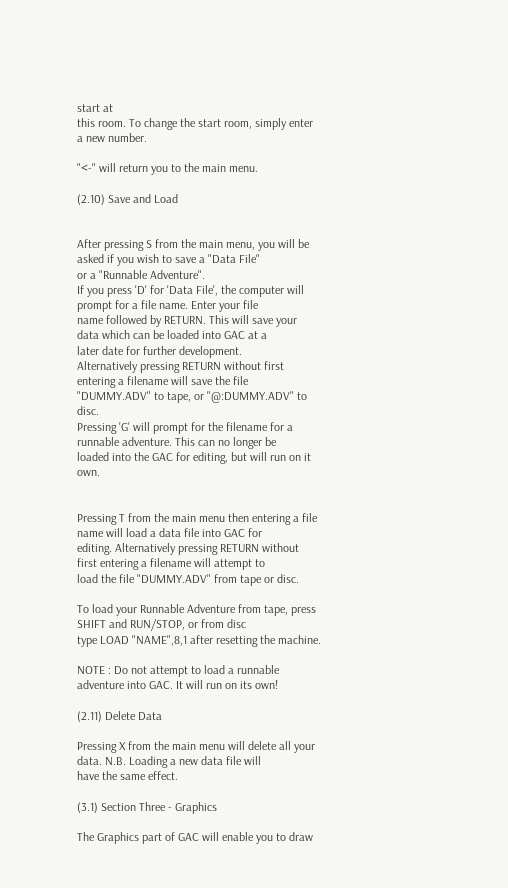start at
this room. To change the start room, simply enter a new number.

"<-" will return you to the main menu.

(2.10) Save and Load


After pressing S from the main menu, you will be asked if you wish to save a "Data File"
or a "Runnable Adventure".
If you press 'D' for 'Data File', the computer will prompt for a file name. Enter your file
name followed by RETURN. This will save your data which can be loaded into GAC at a
later date for further development.
Alternatively pressing RETURN without first entering a filename will save the file
"DUMMY.ADV" to tape, or "@:DUMMY.ADV" to disc.
Pressing 'G' will prompt for the filename for a runnable adventure. This can no longer be
loaded into the GAC for editing, but will run on it own.


Pressing T from the main menu then entering a file name will load a data file into GAC for
editing. Alternatively pressing RETURN without first entering a filename will attempt to
load the file "DUMMY.ADV" from tape or disc.

To load your Runnable Adventure from tape, press SHIFT and RUN/STOP, or from disc
type LOAD "NAME",8,1 after resetting the machine.

NOTE : Do not attempt to load a runnable adventure into GAC. It will run on its own!

(2.11) Delete Data

Pressing X from the main menu will delete all your data. N.B. Loading a new data file will
have the same effect.

(3.1) Section Three - Graphics

The Graphics part of GAC will enable you to draw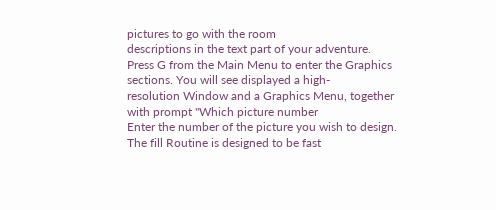pictures to go with the room
descriptions in the text part of your adventure.
Press G from the Main Menu to enter the Graphics sections. You will see displayed a high-
resolution Window and a Graphics Menu, together with prompt "Which picture number
Enter the number of the picture you wish to design.
The fill Routine is designed to be fast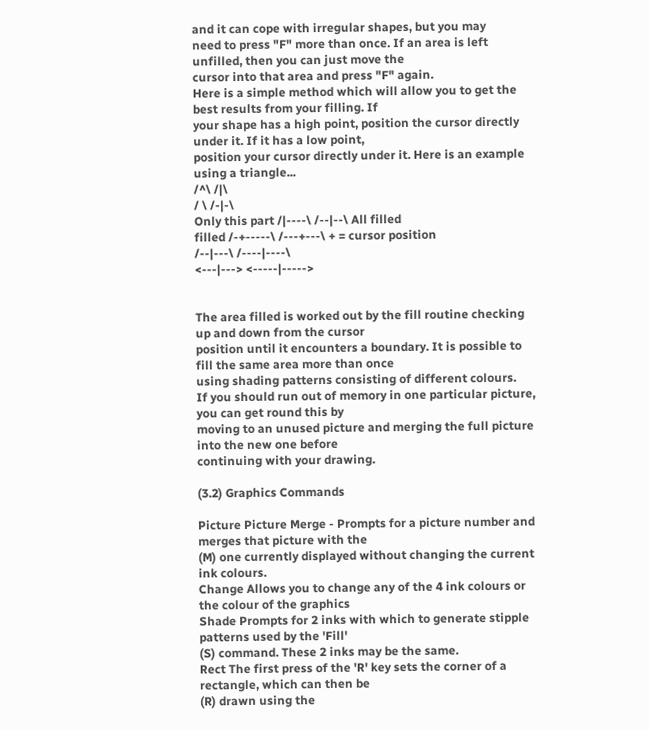and it can cope with irregular shapes, but you may
need to press "F" more than once. If an area is left unfilled, then you can just move the
cursor into that area and press "F" again.
Here is a simple method which will allow you to get the best results from your filling. If
your shape has a high point, position the cursor directly under it. If it has a low point,
position your cursor directly under it. Here is an example using a triangle...
/^\ /|\
/ \ /-|-\
Only this part /|----\ /--|--\ All filled
filled /-+-----\ /---+---\ + = cursor position
/--|---\ /----|----\
<---|---> <-----|----->


The area filled is worked out by the fill routine checking up and down from the cursor
position until it encounters a boundary. It is possible to fill the same area more than once
using shading patterns consisting of different colours.
If you should run out of memory in one particular picture, you can get round this by
moving to an unused picture and merging the full picture into the new one before
continuing with your drawing.

(3.2) Graphics Commands

Picture Picture Merge - Prompts for a picture number and merges that picture with the
(M) one currently displayed without changing the current ink colours.
Change Allows you to change any of the 4 ink colours or the colour of the graphics
Shade Prompts for 2 inks with which to generate stipple patterns used by the 'Fill'
(S) command. These 2 inks may be the same.
Rect The first press of the 'R' key sets the corner of a rectangle, which can then be
(R) drawn using the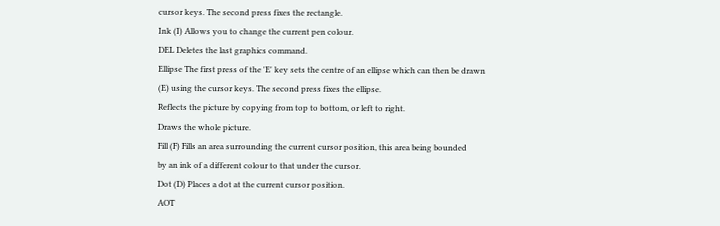cursor keys. The second press fixes the rectangle.
Ink (I) Allows you to change the current pen colour.
DEL Deletes the last graphics command.
Ellipse The first press of the 'E' key sets the centre of an ellipse which can then be drawn
(E) using the cursor keys. The second press fixes the ellipse.
Reflects the picture by copying from top to bottom, or left to right.
Draws the whole picture.
Fill (F) Fills an area surrounding the current cursor position, this area being bounded
by an ink of a different colour to that under the cursor.
Dot (D) Places a dot at the current cursor position.
AOT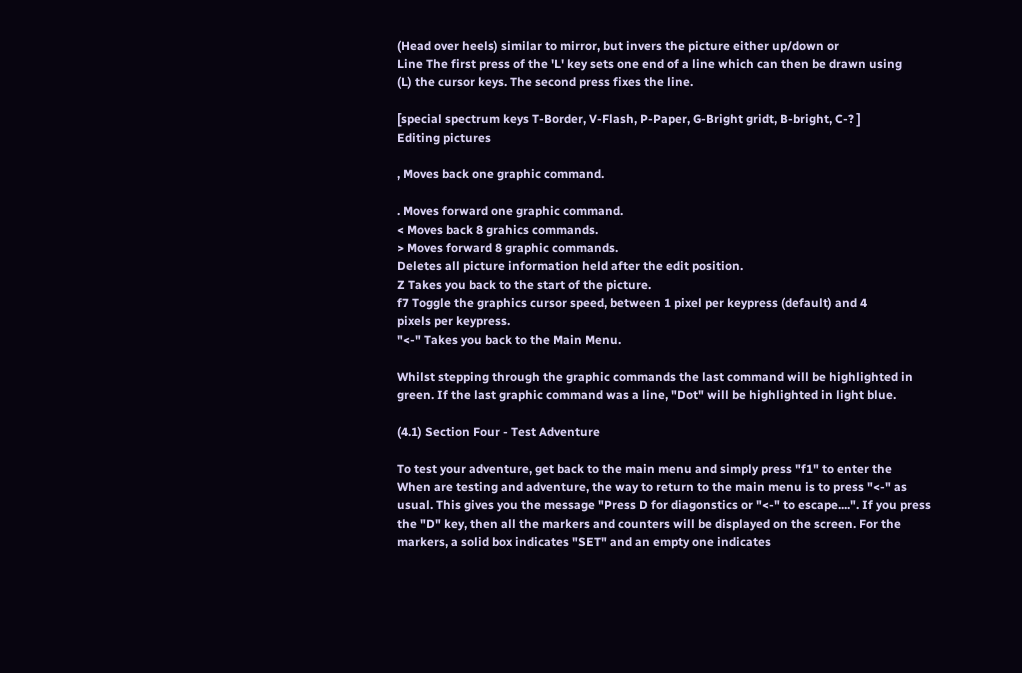(Head over heels) similar to mirror, but invers the picture either up/down or
Line The first press of the 'L' key sets one end of a line which can then be drawn using
(L) the cursor keys. The second press fixes the line.

[special spectrum keys T-Border, V-Flash, P-Paper, G-Bright gridt, B-bright, C-? ]
Editing pictures

, Moves back one graphic command.

. Moves forward one graphic command.
< Moves back 8 grahics commands.
> Moves forward 8 graphic commands.
Deletes all picture information held after the edit position.
Z Takes you back to the start of the picture.
f7 Toggle the graphics cursor speed, between 1 pixel per keypress (default) and 4
pixels per keypress.
"<-" Takes you back to the Main Menu.

Whilst stepping through the graphic commands the last command will be highlighted in
green. If the last graphic command was a line, "Dot" will be highlighted in light blue.

(4.1) Section Four - Test Adventure

To test your adventure, get back to the main menu and simply press "f1" to enter the
When are testing and adventure, the way to return to the main menu is to press "<-" as
usual. This gives you the message "Press D for diagonstics or "<-" to escape....". If you press
the "D" key, then all the markers and counters will be displayed on the screen. For the
markers, a solid box indicates "SET" and an empty one indicates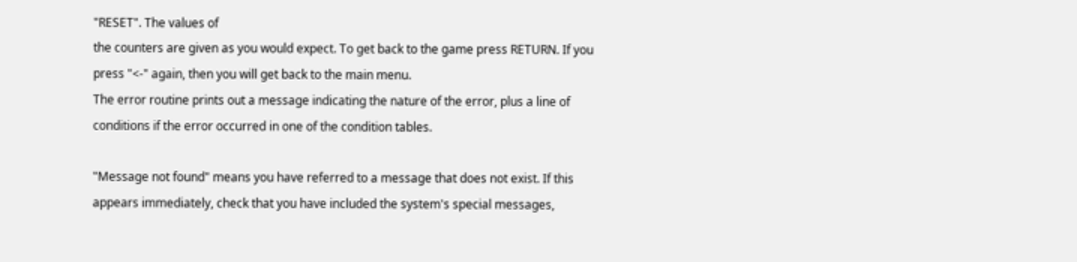"RESET". The values of
the counters are given as you would expect. To get back to the game press RETURN. If you
press "<-" again, then you will get back to the main menu.
The error routine prints out a message indicating the nature of the error, plus a line of
conditions if the error occurred in one of the condition tables.

"Message not found" means you have referred to a message that does not exist. If this
appears immediately, check that you have included the system's special messages,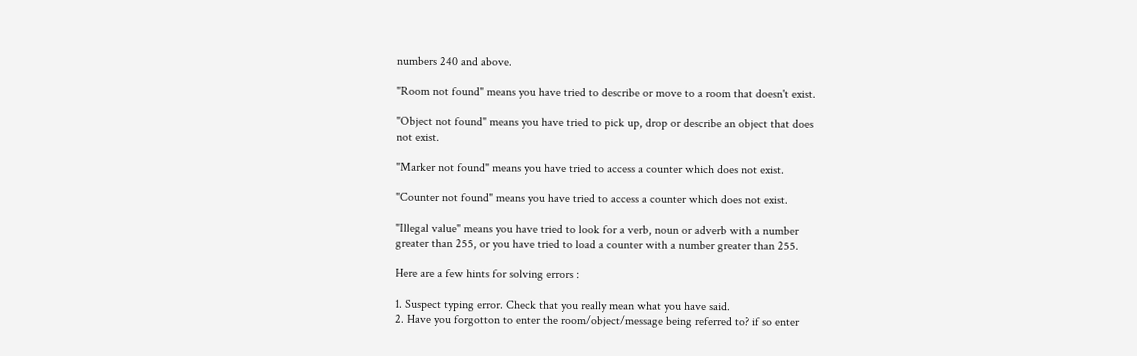numbers 240 and above.

"Room not found" means you have tried to describe or move to a room that doesn't exist.

"Object not found" means you have tried to pick up, drop or describe an object that does
not exist.

"Marker not found" means you have tried to access a counter which does not exist.

"Counter not found" means you have tried to access a counter which does not exist.

"Illegal value" means you have tried to look for a verb, noun or adverb with a number
greater than 255, or you have tried to load a counter with a number greater than 255.

Here are a few hints for solving errors :

1. Suspect typing error. Check that you really mean what you have said.
2. Have you forgotton to enter the room/object/message being referred to? if so enter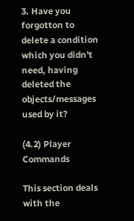3. Have you forgotton to delete a condition which you didn't need, having deleted the
objects/messages used by it?

(4.2) Player Commands

This section deals with the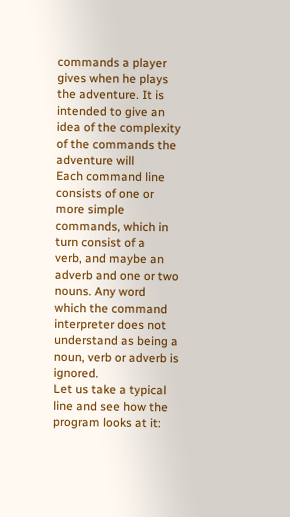commands a player gives when he plays the adventure. It is
intended to give an idea of the complexity of the commands the adventure will
Each command line consists of one or more simple commands, which in turn consist of a
verb, and maybe an adverb and one or two nouns. Any word which the command
interpreter does not understand as being a noun, verb or adverb is ignored.
Let us take a typical line and see how the program looks at it: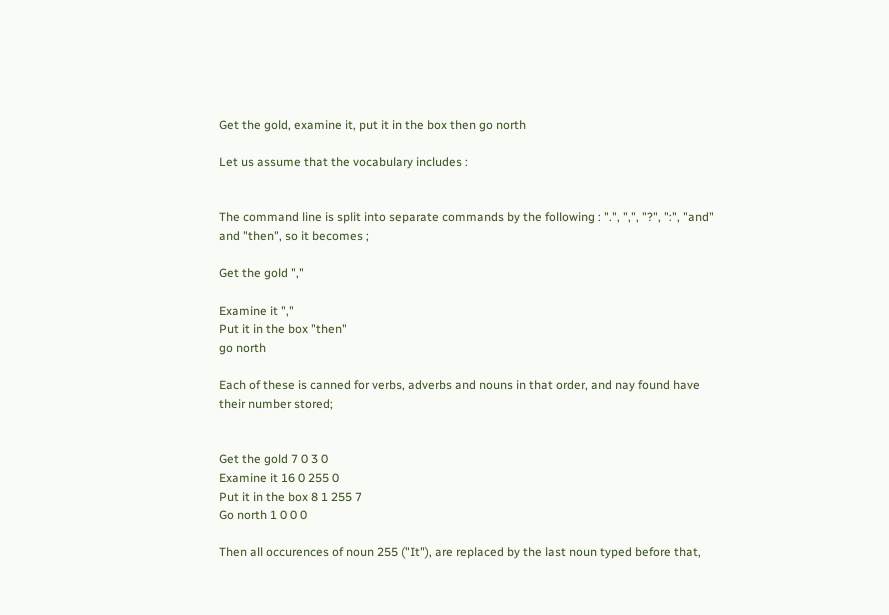Get the gold, examine it, put it in the box then go north

Let us assume that the vocabulary includes :


The command line is split into separate commands by the following : ".", ",", "?", ":", "and"
and "then", so it becomes ;

Get the gold ","

Examine it ","
Put it in the box "then"
go north

Each of these is canned for verbs, adverbs and nouns in that order, and nay found have
their number stored;


Get the gold 7 0 3 0
Examine it 16 0 255 0
Put it in the box 8 1 255 7
Go north 1 0 0 0

Then all occurences of noun 255 ("It"), are replaced by the last noun typed before that,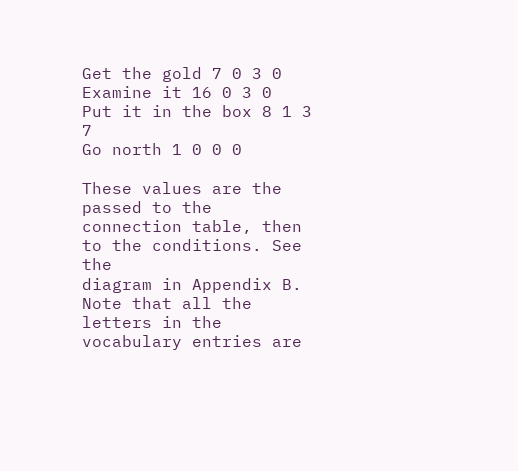Get the gold 7 0 3 0
Examine it 16 0 3 0
Put it in the box 8 1 3 7
Go north 1 0 0 0

These values are the passed to the connection table, then to the conditions. See the
diagram in Appendix B.
Note that all the letters in the vocabulary entries are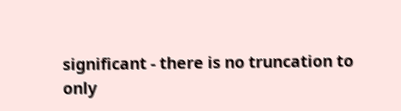significant - there is no truncation to
only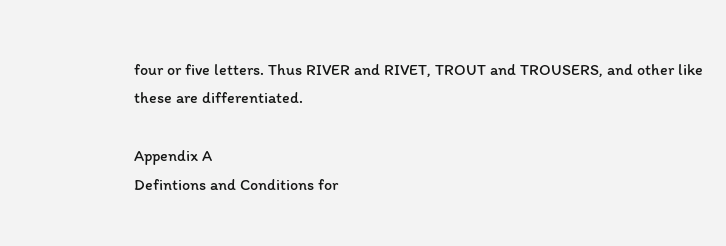four or five letters. Thus RIVER and RIVET, TROUT and TROUSERS, and other like
these are differentiated.

Appendix A
Defintions and Conditions for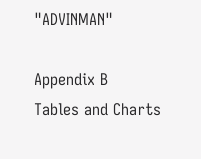"ADVINMAN"

Appendix B
Tables and Charts